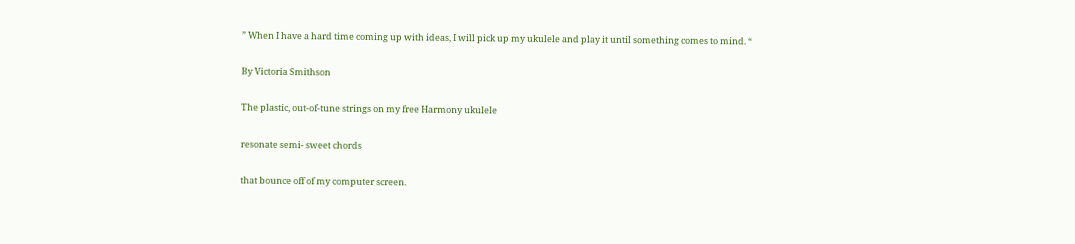” When I have a hard time coming up with ideas, I will pick up my ukulele and play it until something comes to mind. “

By Victoria Smithson

The plastic, out-of-tune strings on my free Harmony ukulele

resonate semi- sweet chords

that bounce off of my computer screen.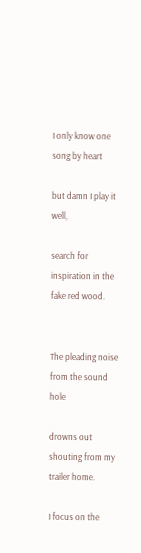I only know one song by heart

but damn I play it well,

search for inspiration in the fake red wood.


The pleading noise from the sound hole

drowns out shouting from my trailer home.

I focus on the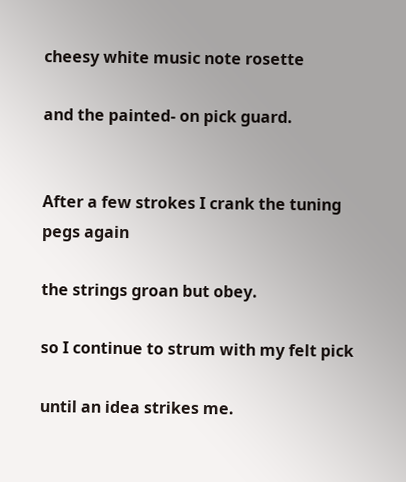cheesy white music note rosette

and the painted- on pick guard.


After a few strokes I crank the tuning pegs again

the strings groan but obey.

so I continue to strum with my felt pick

until an idea strikes me.